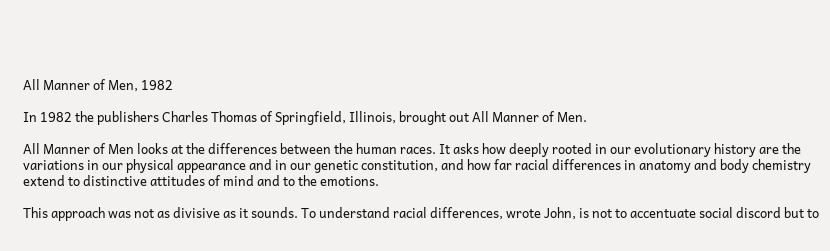All Manner of Men, 1982

In 1982 the publishers Charles Thomas of Springfield, Illinois, brought out All Manner of Men.

All Manner of Men looks at the differences between the human races. It asks how deeply rooted in our evolutionary history are the variations in our physical appearance and in our genetic constitution, and how far racial differences in anatomy and body chemistry extend to distinctive attitudes of mind and to the emotions.

This approach was not as divisive as it sounds. To understand racial differences, wrote John, is not to accentuate social discord but to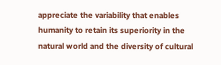appreciate the variability that enables humanity to retain its superiority in the natural world and the diversity of cultural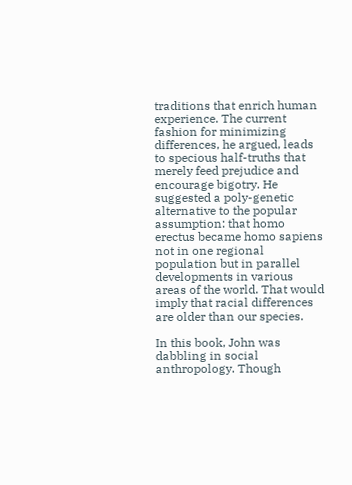traditions that enrich human experience. The current fashion for minimizing differences, he argued, leads to specious half-truths that merely feed prejudice and encourage bigotry. He suggested a poly-genetic alternative to the popular assumption: that homo erectus became homo sapiens not in one regional population but in parallel developments in various areas of the world. That would imply that racial differences are older than our species.

In this book, John was dabbling in social anthropology. Though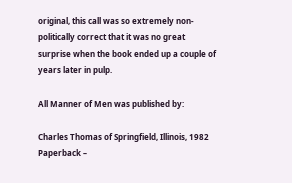original, this call was so extremely non-politically correct that it was no great surprise when the book ended up a couple of years later in pulp.

All Manner of Men was published by:

Charles Thomas of Springfield, Illinois, 1982 Paperback –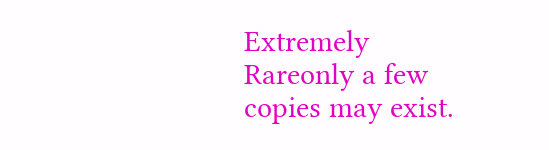Extremely Rareonly a few copies may exist.